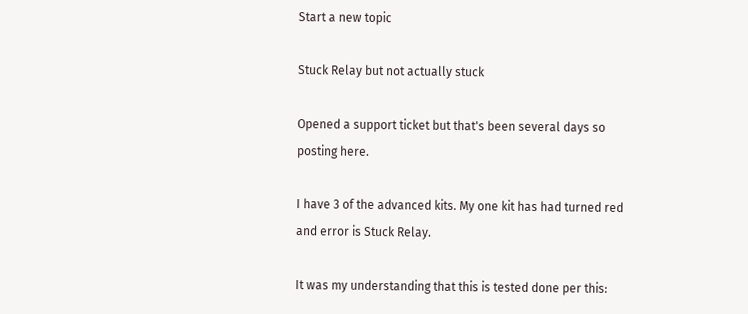Start a new topic

Stuck Relay but not actually stuck

Opened a support ticket but that's been several days so posting here.

I have 3 of the advanced kits. My one kit has had turned red and error is Stuck Relay.

It was my understanding that this is tested done per this: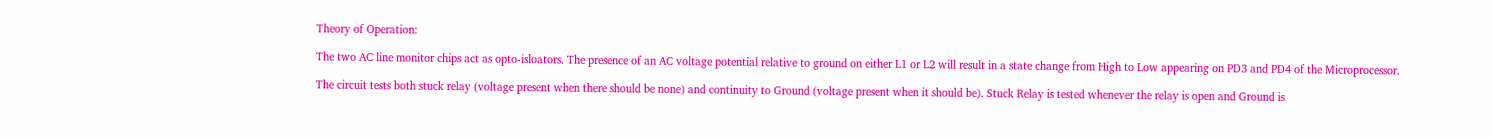Theory of Operation:

The two AC line monitor chips act as opto-isloators. The presence of an AC voltage potential relative to ground on either L1 or L2 will result in a state change from High to Low appearing on PD3 and PD4 of the Microprocessor.

The circuit tests both stuck relay (voltage present when there should be none) and continuity to Ground (voltage present when it should be). Stuck Relay is tested whenever the relay is open and Ground is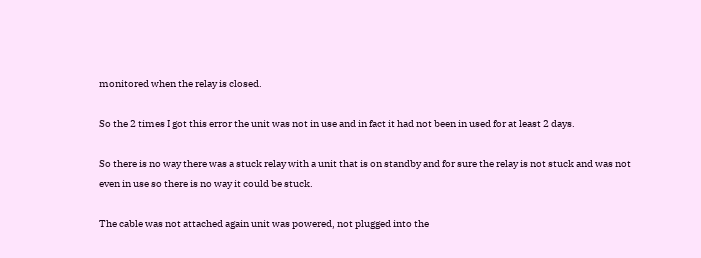monitored when the relay is closed.

So the 2 times I got this error the unit was not in use and in fact it had not been in used for at least 2 days.

So there is no way there was a stuck relay with a unit that is on standby and for sure the relay is not stuck and was not even in use so there is no way it could be stuck.

The cable was not attached again unit was powered, not plugged into the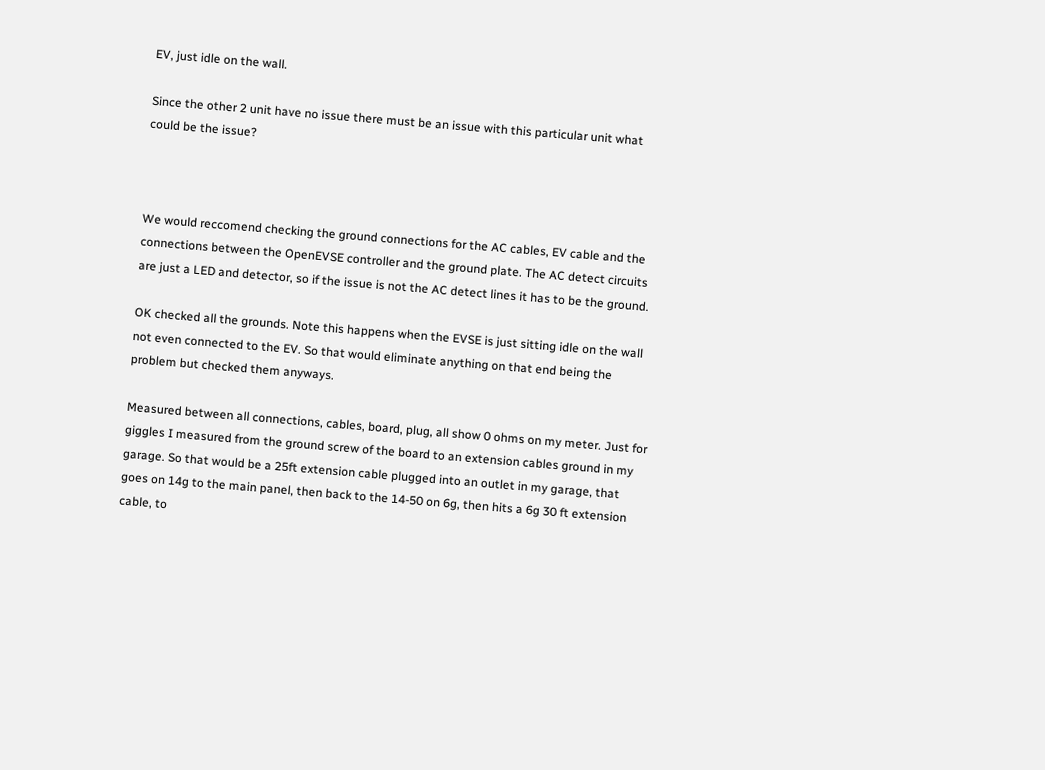EV, just idle on the wall.

Since the other 2 unit have no issue there must be an issue with this particular unit what could be the issue?



We would reccomend checking the ground connections for the AC cables, EV cable and the connections between the OpenEVSE controller and the ground plate. The AC detect circuits are just a LED and detector, so if the issue is not the AC detect lines it has to be the ground.

OK checked all the grounds. Note this happens when the EVSE is just sitting idle on the wall not even connected to the EV. So that would eliminate anything on that end being the problem but checked them anyways.

Measured between all connections, cables, board, plug, all show 0 ohms on my meter. Just for giggles I measured from the ground screw of the board to an extension cables ground in my garage. So that would be a 25ft extension cable plugged into an outlet in my garage, that goes on 14g to the main panel, then back to the 14-50 on 6g, then hits a 6g 30 ft extension cable, to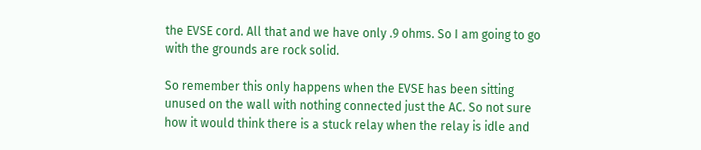the EVSE cord. All that and we have only .9 ohms. So I am going to go with the grounds are rock solid.

So remember this only happens when the EVSE has been sitting unused on the wall with nothing connected just the AC. So not sure how it would think there is a stuck relay when the relay is idle and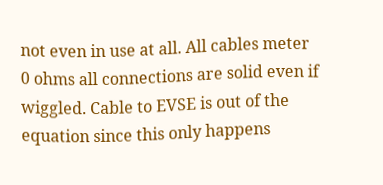not even in use at all. All cables meter 0 ohms all connections are solid even if wiggled. Cable to EVSE is out of the equation since this only happens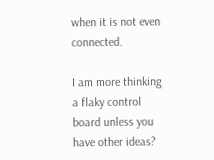when it is not even connected.

I am more thinking a flaky control board unless you have other ideas?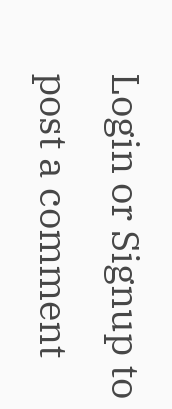Login or Signup to post a comment